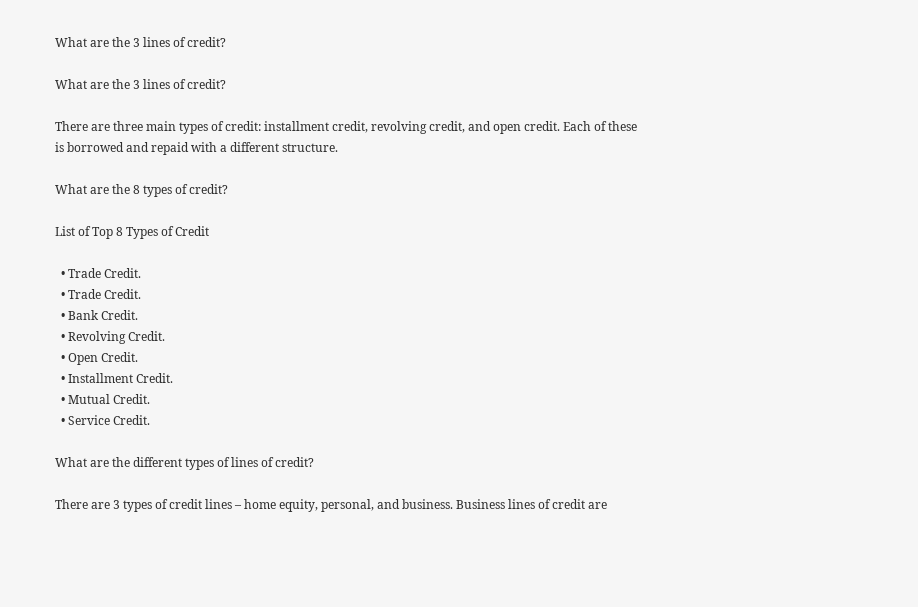What are the 3 lines of credit?

What are the 3 lines of credit?

There are three main types of credit: installment credit, revolving credit, and open credit. Each of these is borrowed and repaid with a different structure.

What are the 8 types of credit?

List of Top 8 Types of Credit

  • Trade Credit.
  • Trade Credit.
  • Bank Credit.
  • Revolving Credit.
  • Open Credit.
  • Installment Credit.
  • Mutual Credit.
  • Service Credit.

What are the different types of lines of credit?

There are 3 types of credit lines – home equity, personal, and business. Business lines of credit are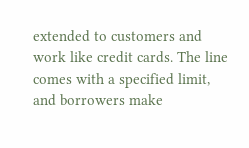extended to customers and work like credit cards. The line comes with a specified limit, and borrowers make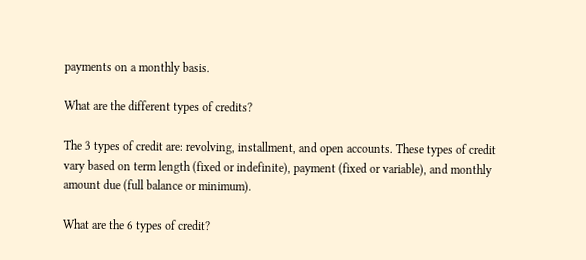payments on a monthly basis.

What are the different types of credits?

The 3 types of credit are: revolving, installment, and open accounts. These types of credit vary based on term length (fixed or indefinite), payment (fixed or variable), and monthly amount due (full balance or minimum).

What are the 6 types of credit?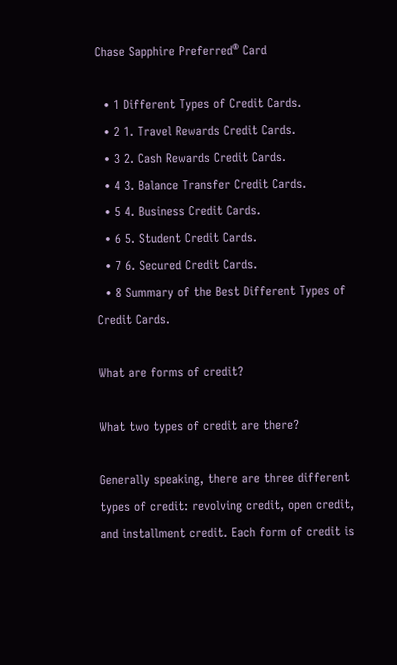Chase Sapphire Preferred® Card

  • 1 Different Types of Credit Cards.
  • 2 1. Travel Rewards Credit Cards.
  • 3 2. Cash Rewards Credit Cards.
  • 4 3. Balance Transfer Credit Cards.
  • 5 4. Business Credit Cards.
  • 6 5. Student Credit Cards.
  • 7 6. Secured Credit Cards.
  • 8 Summary of the Best Different Types of Credit Cards.

What are forms of credit?

What two types of credit are there?

Generally speaking, there are three different types of credit: revolving credit, open credit, and installment credit. Each form of credit is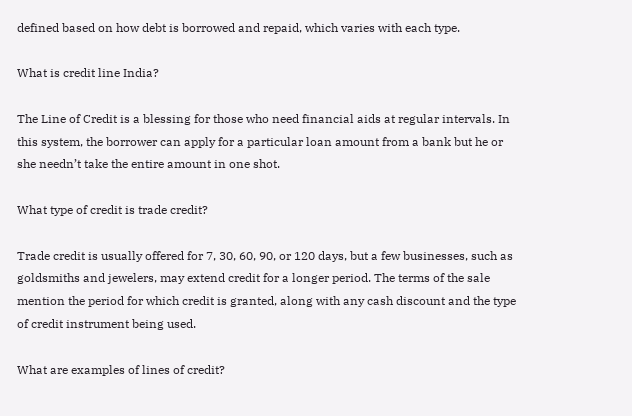defined based on how debt is borrowed and repaid, which varies with each type.

What is credit line India?

The Line of Credit is a blessing for those who need financial aids at regular intervals. In this system, the borrower can apply for a particular loan amount from a bank but he or she needn’t take the entire amount in one shot.

What type of credit is trade credit?

Trade credit is usually offered for 7, 30, 60, 90, or 120 days, but a few businesses, such as goldsmiths and jewelers, may extend credit for a longer period. The terms of the sale mention the period for which credit is granted, along with any cash discount and the type of credit instrument being used.

What are examples of lines of credit?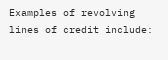Examples of revolving lines of credit include: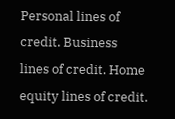Personal lines of credit. Business lines of credit. Home equity lines of credit.